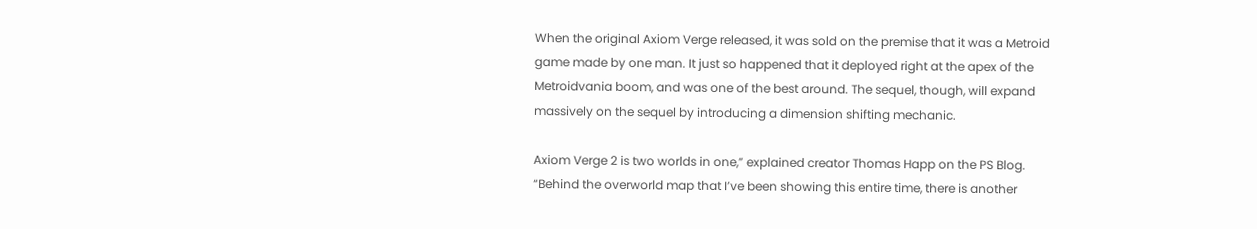When the original Axiom Verge released, it was sold on the premise that it was a Metroid game made by one man. It just so happened that it deployed right at the apex of the Metroidvania boom, and was one of the best around. The sequel, though, will expand massively on the sequel by introducing a dimension shifting mechanic.

Axiom Verge 2 is two worlds in one,” explained creator Thomas Happ on the PS Blog. “Behind the overworld map that I’ve been showing this entire time, there is another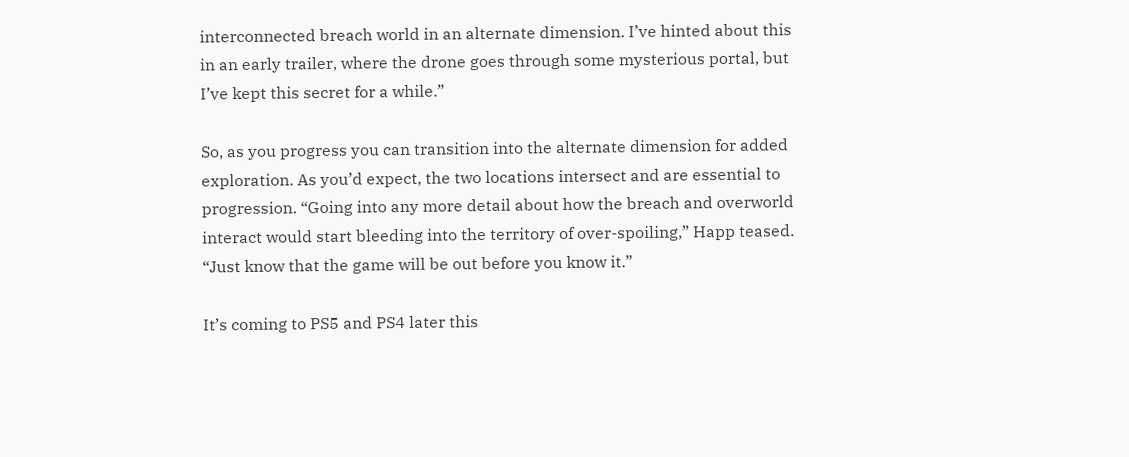interconnected breach world in an alternate dimension. I’ve hinted about this in an early trailer, where the drone goes through some mysterious portal, but I’ve kept this secret for a while.”

So, as you progress you can transition into the alternate dimension for added exploration. As you’d expect, the two locations intersect and are essential to progression. “Going into any more detail about how the breach and overworld interact would start bleeding into the territory of over-spoiling,” Happ teased. “Just know that the game will be out before you know it.”

It’s coming to PS5 and PS4 later this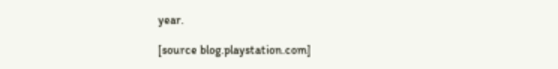year.

[source blog.playstation.com]